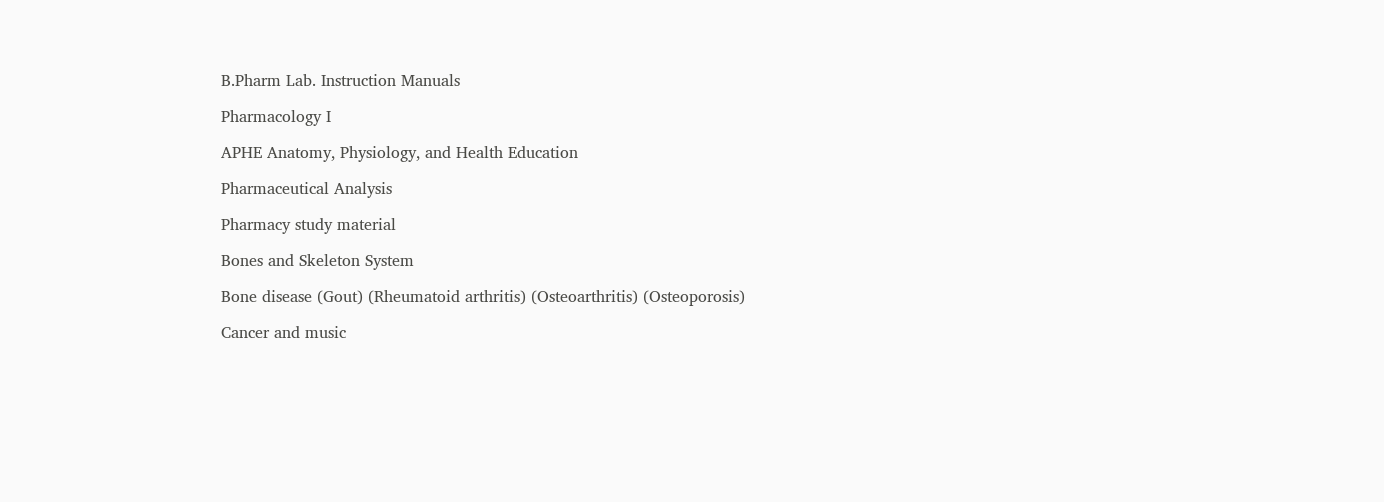B.Pharm Lab. Instruction Manuals

Pharmacology I

APHE Anatomy, Physiology, and Health Education

Pharmaceutical Analysis

Pharmacy study material

Bones and Skeleton System

Bone disease (Gout) (Rheumatoid arthritis) (Osteoarthritis) (Osteoporosis)

Cancer and music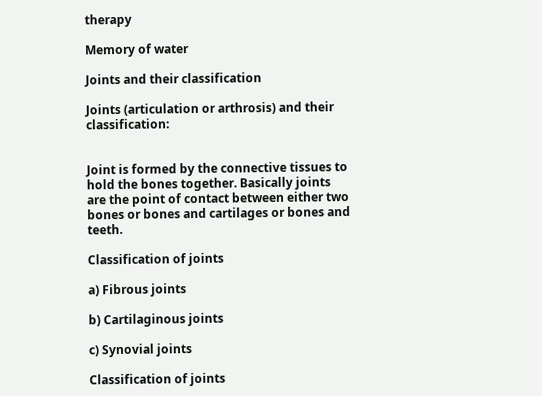therapy

Memory of water

Joints and their classification

Joints (articulation or arthrosis) and their classification:


Joint is formed by the connective tissues to hold the bones together. Basically joints are the point of contact between either two bones or bones and cartilages or bones and teeth.

Classification of joints

a) Fibrous joints

b) Cartilaginous joints

c) Synovial joints

Classification of joints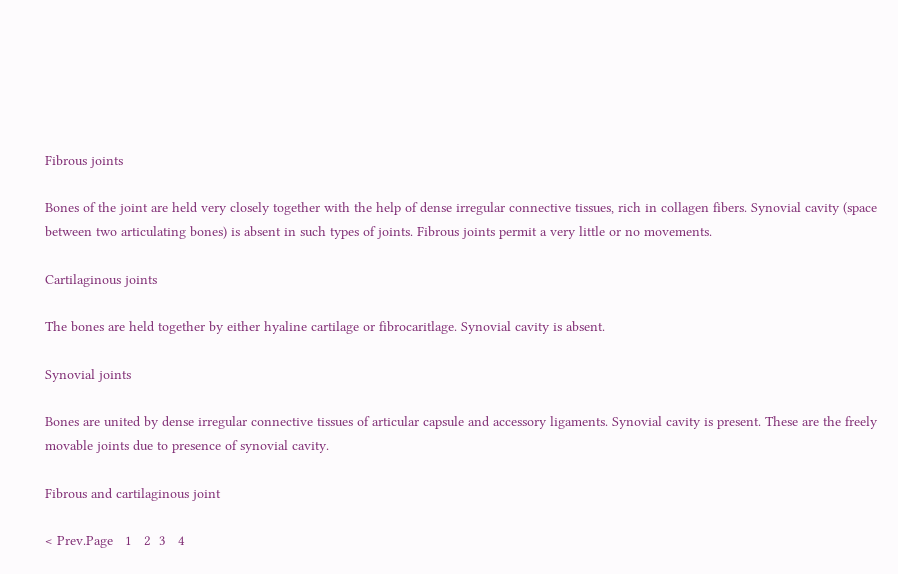Fibrous joints

Bones of the joint are held very closely together with the help of dense irregular connective tissues, rich in collagen fibers. Synovial cavity (space between two articulating bones) is absent in such types of joints. Fibrous joints permit a very little or no movements.

Cartilaginous joints

The bones are held together by either hyaline cartilage or fibrocaritlage. Synovial cavity is absent.

Synovial joints

Bones are united by dense irregular connective tissues of articular capsule and accessory ligaments. Synovial cavity is present. These are the freely movable joints due to presence of synovial cavity.

Fibrous and cartilaginous joint

< Prev.Page   1   2  3   4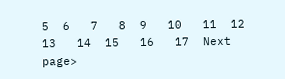5  6   7   8  9   10   11  12   13   14  15   16   17  Next page>